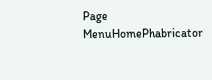Page MenuHomePhabricator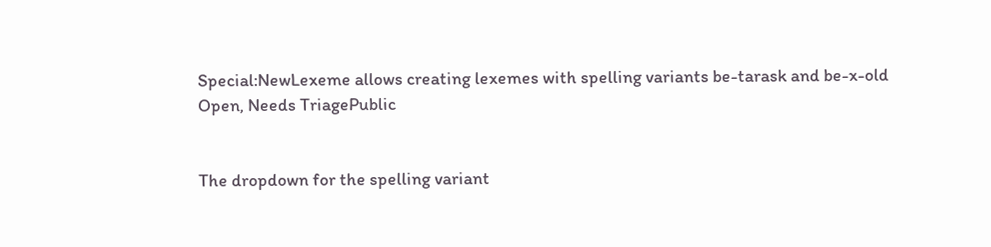Special:NewLexeme allows creating lexemes with spelling variants be-tarask and be-x-old
Open, Needs TriagePublic


The dropdown for the spelling variant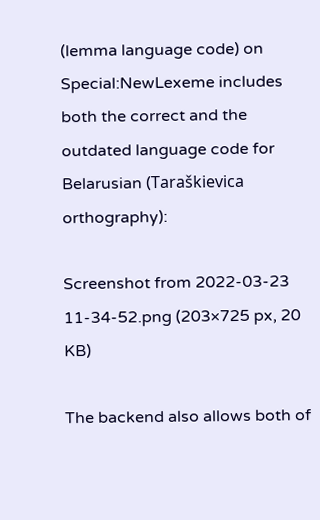(lemma language code) on Special:NewLexeme includes both the correct and the outdated language code for Belarusian (Taraškievica orthography):

Screenshot from 2022-03-23 11-34-52.png (203×725 px, 20 KB)

The backend also allows both of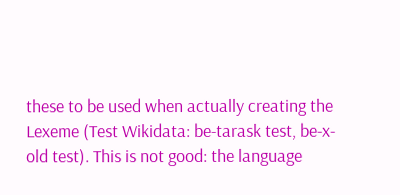these to be used when actually creating the Lexeme (Test Wikidata: be-tarask test, be-x-old test). This is not good: the language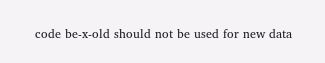code be-x-old should not be used for new data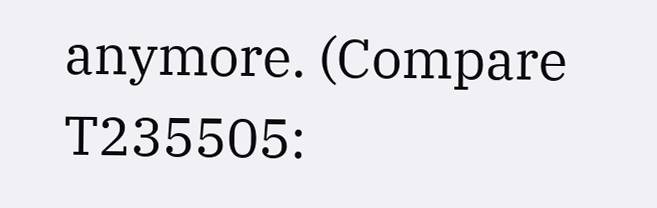anymore. (Compare T235505: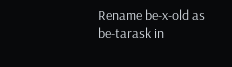Rename be-x-old as be-tarask in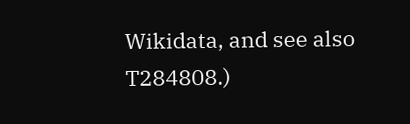Wikidata, and see also T284808.)